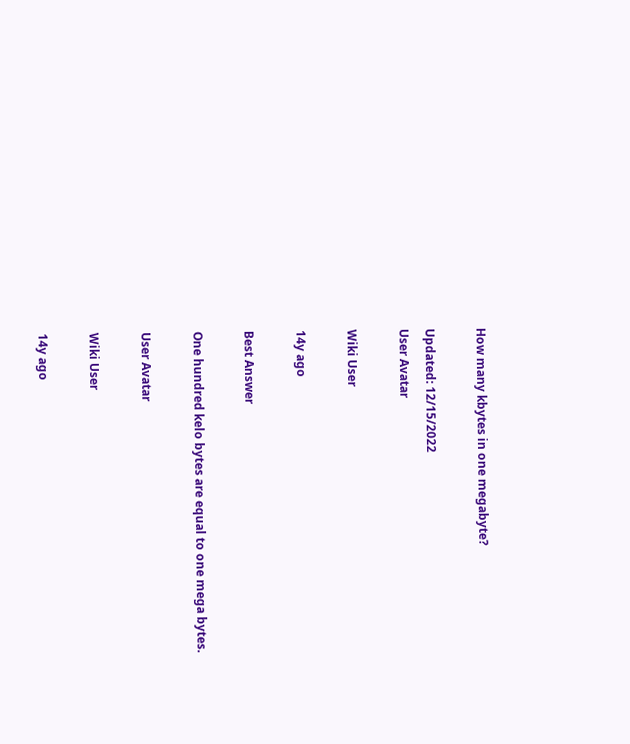How many kbytes in one megabyte?

Updated: 12/15/2022
User Avatar

Wiki User

14y ago

Best Answer

One hundred kelo bytes are equal to one mega bytes.

User Avatar

Wiki User

14y ago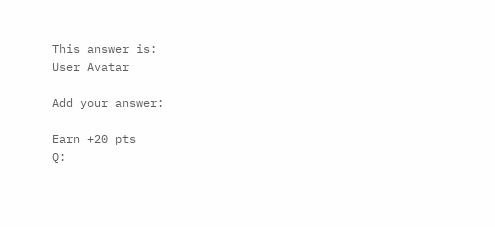This answer is:
User Avatar

Add your answer:

Earn +20 pts
Q: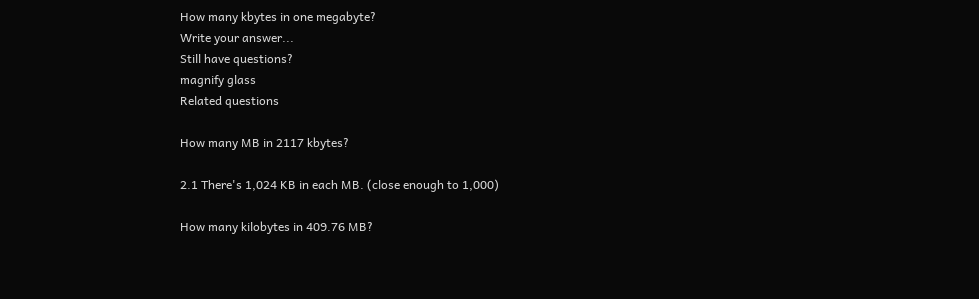How many kbytes in one megabyte?
Write your answer...
Still have questions?
magnify glass
Related questions

How many MB in 2117 kbytes?

2.1 There's 1,024 KB in each MB. (close enough to 1,000)

How many kilobytes in 409.76 MB?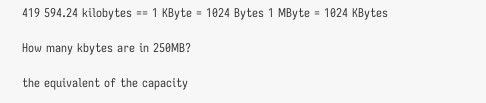419 594.24 kilobytes == 1 KByte = 1024 Bytes 1 MByte = 1024 KBytes

How many kbytes are in 250MB?

the equivalent of the capacity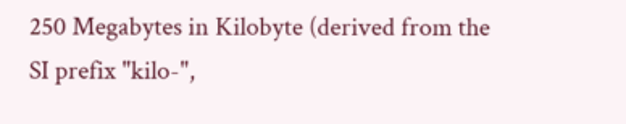250 Megabytes in Kilobyte (derived from the SI prefix "kilo-",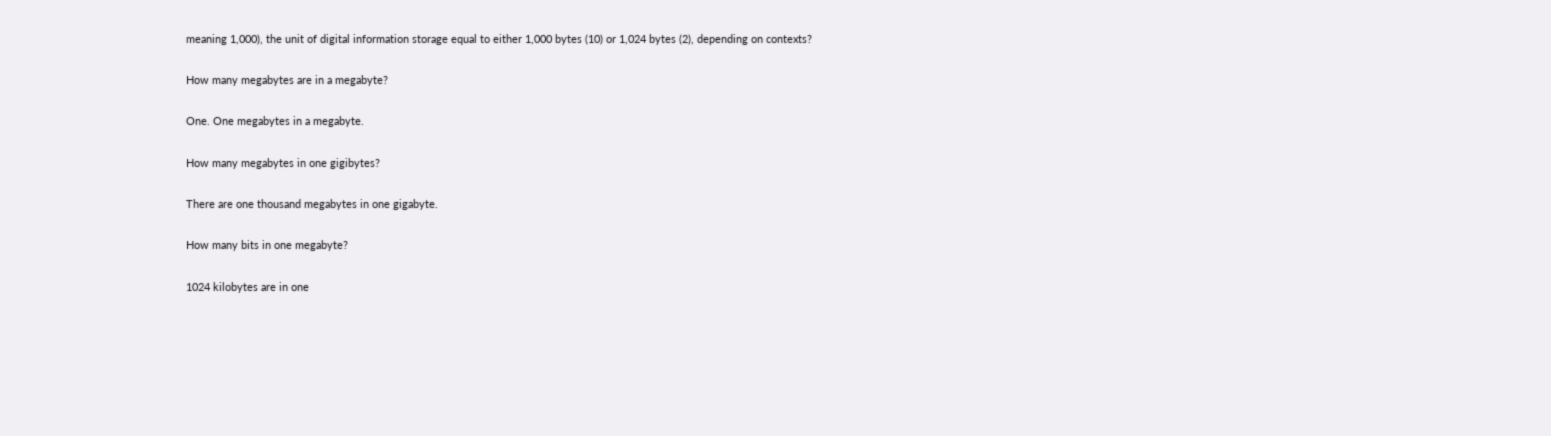meaning 1,000), the unit of digital information storage equal to either 1,000 bytes (10) or 1,024 bytes (2), depending on contexts?

How many megabytes are in a megabyte?

One. One megabytes in a megabyte.

How many megabytes in one gigibytes?

There are one thousand megabytes in one gigabyte.

How many bits in one megabyte?

1024 kilobytes are in one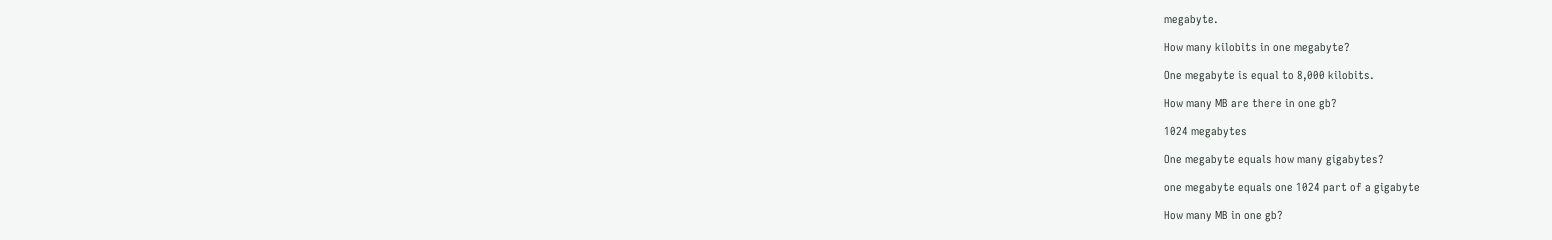megabyte.

How many kilobits in one megabyte?

One megabyte is equal to 8,000 kilobits.

How many MB are there in one gb?

1024 megabytes

One megabyte equals how many gigabytes?

one megabyte equals one 1024 part of a gigabyte

How many MB in one gb?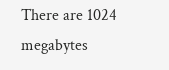There are 1024 megabytes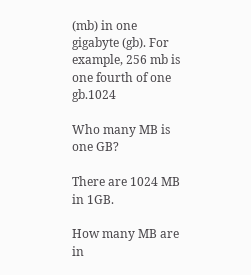(mb) in one gigabyte (gb). For example, 256 mb is one fourth of one gb.1024

Who many MB is one GB?

There are 1024 MB in 1GB.

How many MB are in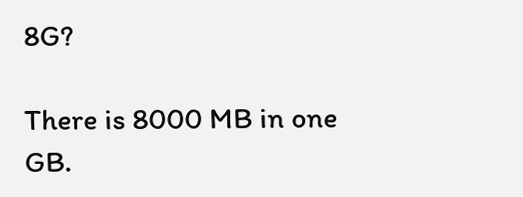8G?

There is 8000 MB in one GB.